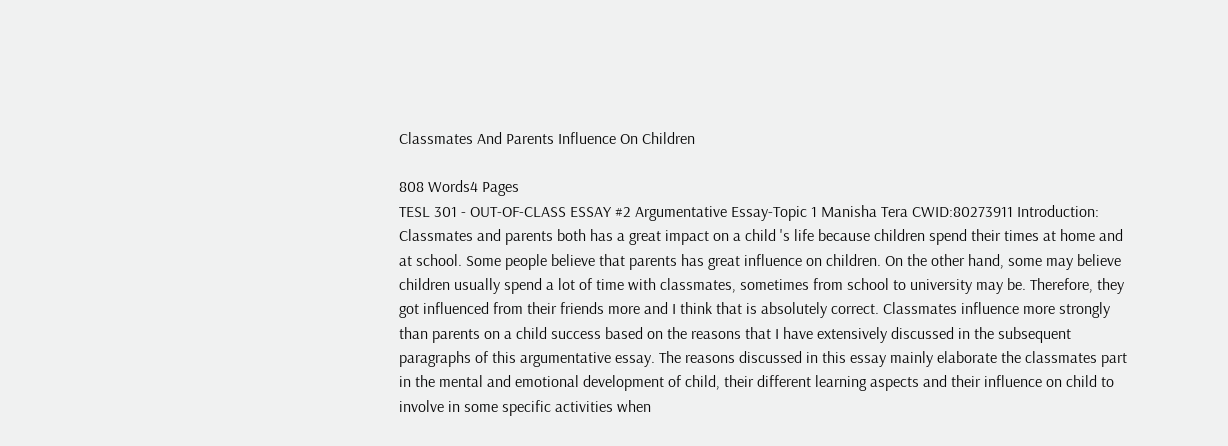Classmates And Parents Influence On Children

808 Words4 Pages
TESL 301 - OUT-OF-CLASS ESSAY #2 Argumentative Essay-Topic 1 Manisha Tera CWID:80273911 Introduction: Classmates and parents both has a great impact on a child 's life because children spend their times at home and at school. Some people believe that parents has great influence on children. On the other hand, some may believe children usually spend a lot of time with classmates, sometimes from school to university may be. Therefore, they got influenced from their friends more and I think that is absolutely correct. Classmates influence more strongly than parents on a child success based on the reasons that I have extensively discussed in the subsequent paragraphs of this argumentative essay. The reasons discussed in this essay mainly elaborate the classmates part in the mental and emotional development of child, their different learning aspects and their influence on child to involve in some specific activities when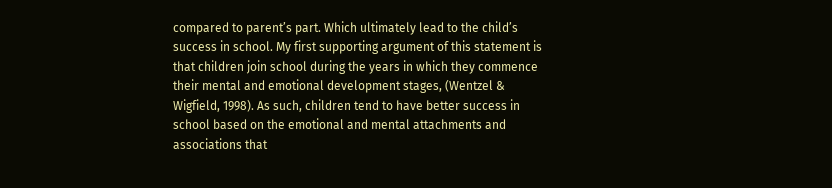compared to parent’s part. Which ultimately lead to the child’s success in school. My first supporting argument of this statement is that children join school during the years in which they commence their mental and emotional development stages, (Wentzel & Wigfield, 1998). As such, children tend to have better success in school based on the emotional and mental attachments and associations that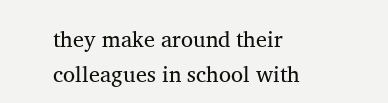they make around their colleagues in school with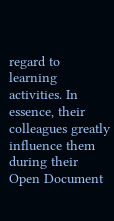regard to learning activities. In essence, their colleagues greatly influence them during their
Open Document